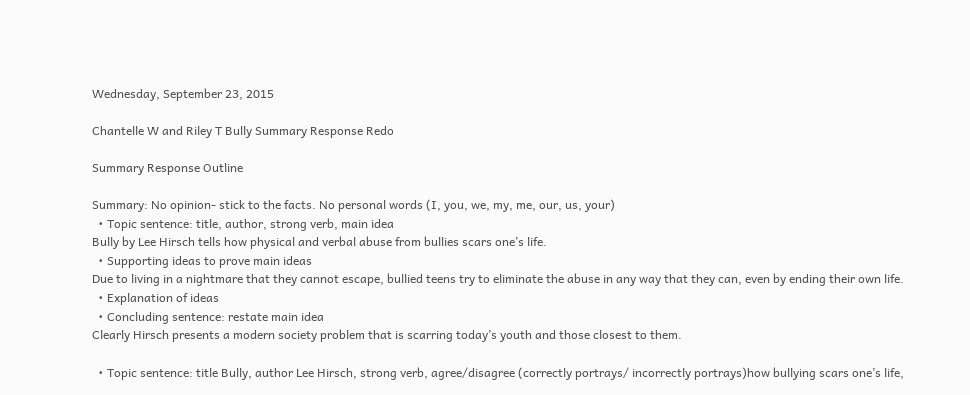Wednesday, September 23, 2015

Chantelle W and Riley T Bully Summary Response Redo

Summary Response Outline

Summary: No opinion- stick to the facts. No personal words (I, you, we, my, me, our, us, your)
  • Topic sentence: title, author, strong verb, main idea
Bully by Lee Hirsch tells how physical and verbal abuse from bullies scars one’s life.
  • Supporting ideas to prove main ideas
Due to living in a nightmare that they cannot escape, bullied teens try to eliminate the abuse in any way that they can, even by ending their own life.
  • Explanation of ideas
  • Concluding sentence: restate main idea
Clearly Hirsch presents a modern society problem that is scarring today’s youth and those closest to them.

  • Topic sentence: title Bully, author Lee Hirsch, strong verb, agree/disagree (correctly portrays/ incorrectly portrays)how bullying scars one’s life,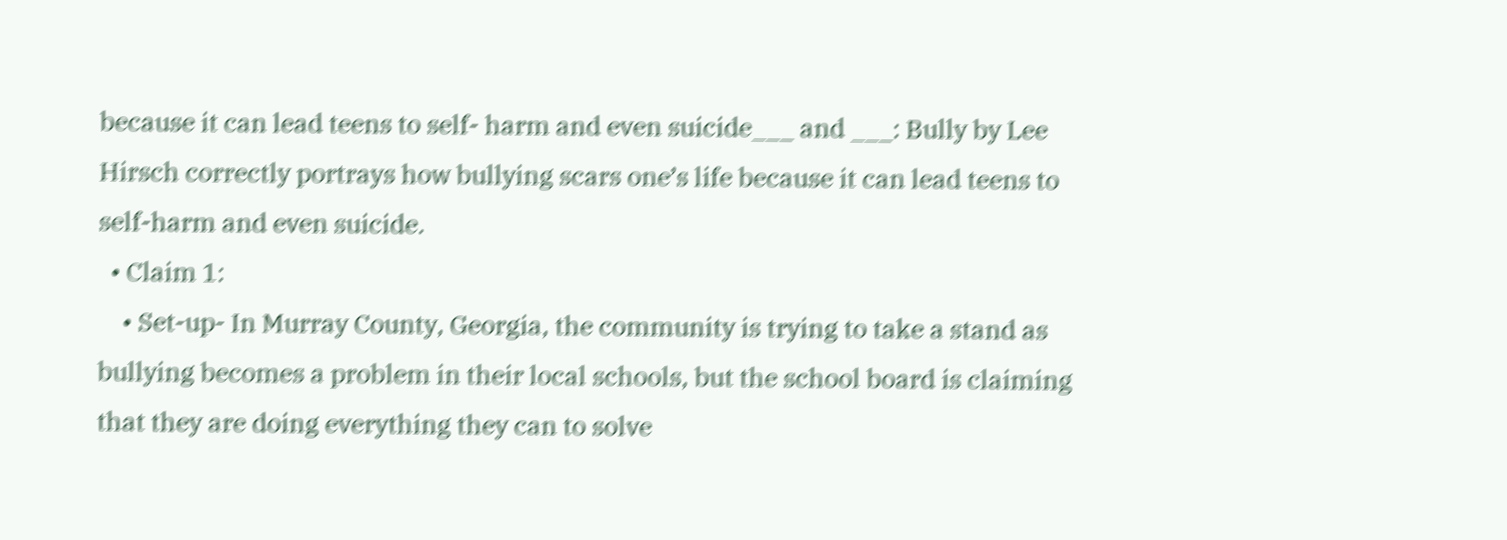because it can lead teens to self- harm and even suicide___ and ___: Bully by Lee Hirsch correctly portrays how bullying scars one’s life because it can lead teens to self-harm and even suicide.
  • Claim 1:
    • Set-up- In Murray County, Georgia, the community is trying to take a stand as bullying becomes a problem in their local schools, but the school board is claiming that they are doing everything they can to solve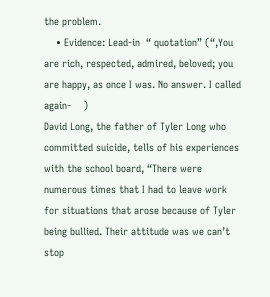the problem.
    • Evidence: Lead-in  “ quotation” (“,You are rich, respected, admired, beloved; you are happy, as once I was. No answer. I called again-    )
David Long, the father of Tyler Long who committed suicide, tells of his experiences with the school board, “There were numerous times that I had to leave work for situations that arose because of Tyler being bullied. Their attitude was we can’t stop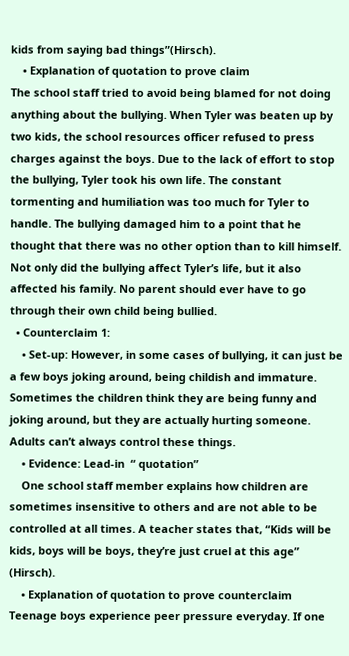kids from saying bad things”(Hirsch).
    • Explanation of quotation to prove claim
The school staff tried to avoid being blamed for not doing anything about the bullying. When Tyler was beaten up by two kids, the school resources officer refused to press charges against the boys. Due to the lack of effort to stop the bullying, Tyler took his own life. The constant tormenting and humiliation was too much for Tyler to handle. The bullying damaged him to a point that he thought that there was no other option than to kill himself. Not only did the bullying affect Tyler’s life, but it also affected his family. No parent should ever have to go through their own child being bullied.
  • Counterclaim 1:
    • Set-up: However, in some cases of bullying, it can just be a few boys joking around, being childish and immature. Sometimes the children think they are being funny and joking around, but they are actually hurting someone. Adults can’t always control these things.
    • Evidence: Lead-in  “ quotation”
    One school staff member explains how children are sometimes insensitive to others and are not able to be controlled at all times. A teacher states that, “Kids will be kids, boys will be boys, they’re just cruel at this age” (Hirsch).
    • Explanation of quotation to prove counterclaim
Teenage boys experience peer pressure everyday. If one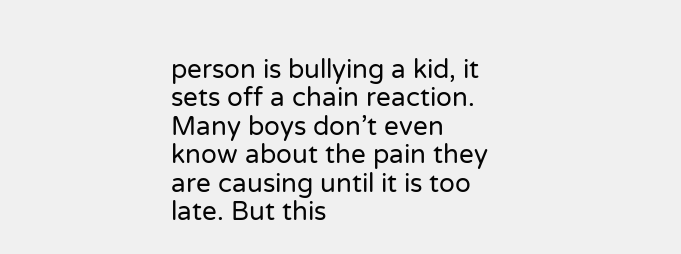person is bullying a kid, it sets off a chain reaction. Many boys don’t even know about the pain they are causing until it is too late. But this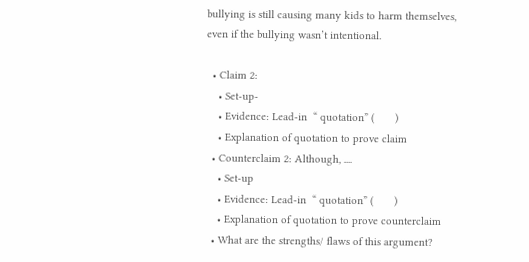bullying is still causing many kids to harm themselves, even if the bullying wasn’t intentional.

  • Claim 2:
    • Set-up-
    • Evidence: Lead-in  “ quotation” (       )
    • Explanation of quotation to prove claim
  • Counterclaim 2: Although, ....
    • Set-up
    • Evidence: Lead-in  “ quotation” (       )
    • Explanation of quotation to prove counterclaim
  • What are the strengths/ flaws of this argument?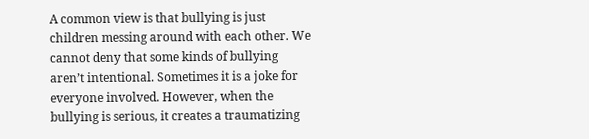A common view is that bullying is just children messing around with each other. We cannot deny that some kinds of bullying aren’t intentional. Sometimes it is a joke for everyone involved. However, when the bullying is serious, it creates a traumatizing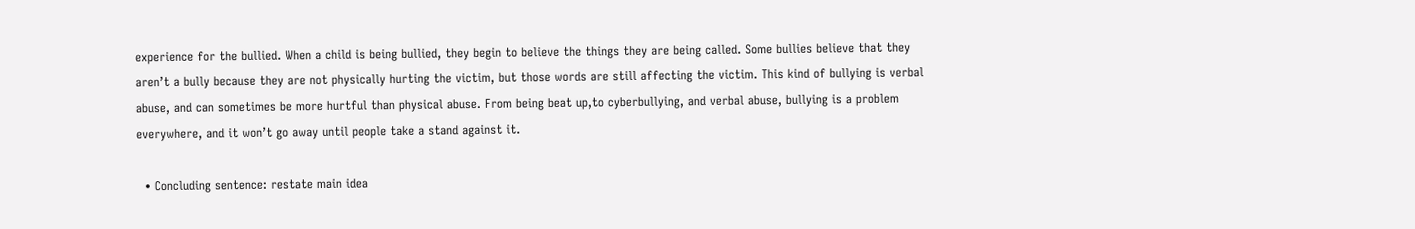experience for the bullied. When a child is being bullied, they begin to believe the things they are being called. Some bullies believe that they aren’t a bully because they are not physically hurting the victim, but those words are still affecting the victim. This kind of bullying is verbal abuse, and can sometimes be more hurtful than physical abuse. From being beat up,to cyberbullying, and verbal abuse, bullying is a problem everywhere, and it won’t go away until people take a stand against it.

  • Concluding sentence: restate main idea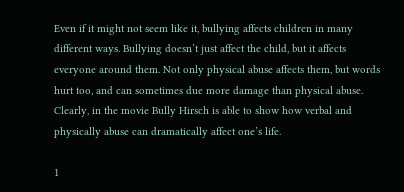Even if it might not seem like it, bullying affects children in many different ways. Bullying doesn’t just affect the child, but it affects everyone around them. Not only physical abuse affects them, but words hurt too, and can sometimes due more damage than physical abuse. Clearly, in the movie Bully Hirsch is able to show how verbal and physically abuse can dramatically affect one’s life.

1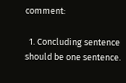comment:

  1. Concluding sentence should be one sentence.